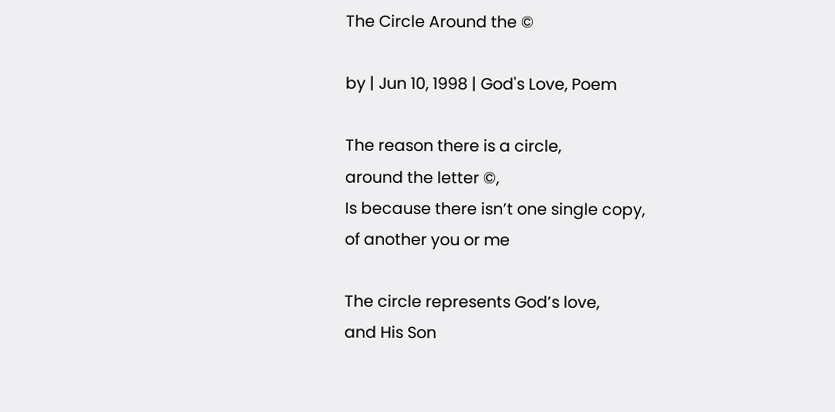The Circle Around the ©

by | Jun 10, 1998 | God's Love, Poem

The reason there is a circle,
around the letter ©,
Is because there isn’t one single copy,
of another you or me

The circle represents God’s love,
and His Son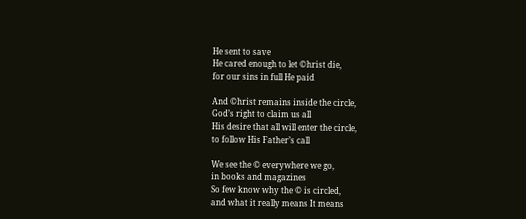He sent to save
He cared enough to let ©hrist die,
for our sins in full He paid

And ©hrist remains inside the circle,
God’s right to claim us all
His desire that all will enter the circle,
to follow His Father’s call

We see the © everywhere we go,
in books and magazines
So few know why the © is circled,
and what it really means It means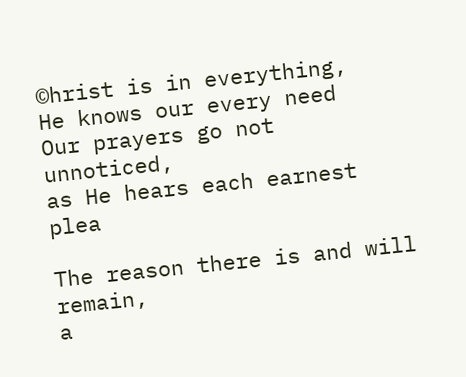©hrist is in everything,
He knows our every need
Our prayers go not unnoticed,
as He hears each earnest plea

The reason there is and will remain,
a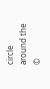circle around the ©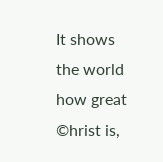It shows the world how great
©hrist is,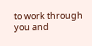to work through you and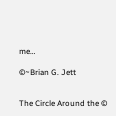me…

©~Brian G. Jett


The Circle Around the ©